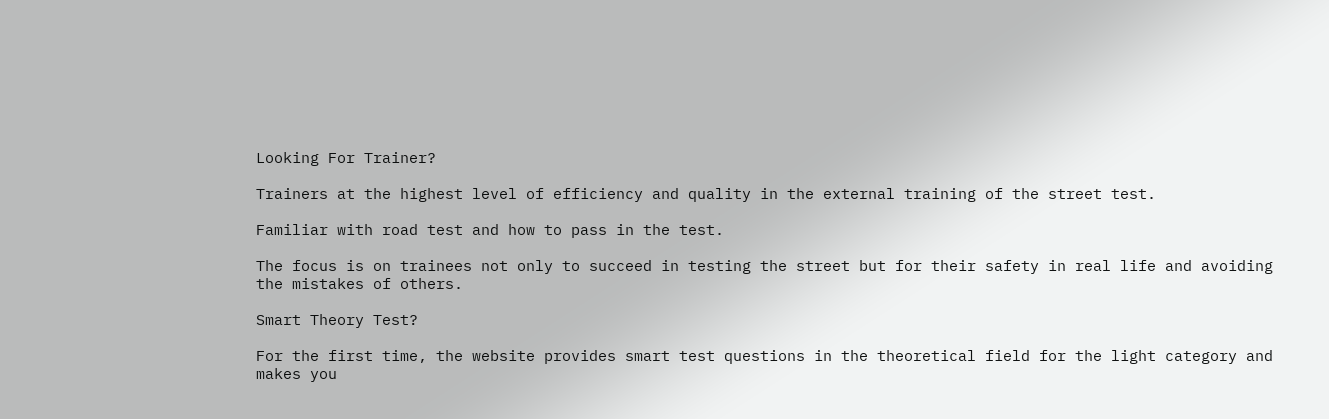Looking For Trainer?

Trainers at the highest level of efficiency and quality in the external training of the street test.

Familiar with road test and how to pass in the test.

The focus is on trainees not only to succeed in testing the street but for their safety in real life and avoiding the mistakes of others.

Smart Theory Test?

For the first time, the website provides smart test questions in the theoretical field for the light category and makes you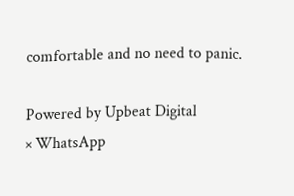comfortable and no need to panic.

Powered by Upbeat Digital
× WhatsApp